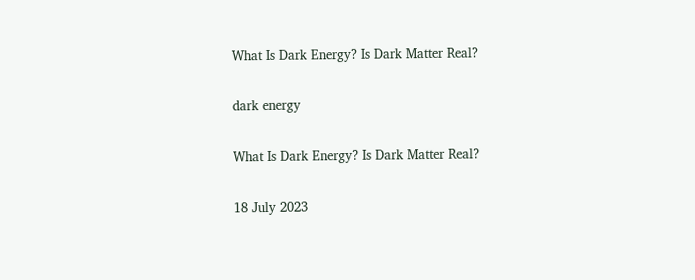What Is Dark Energy? Is Dark Matter Real?

dark energy

What Is Dark Energy? Is Dark Matter Real?

18 July 2023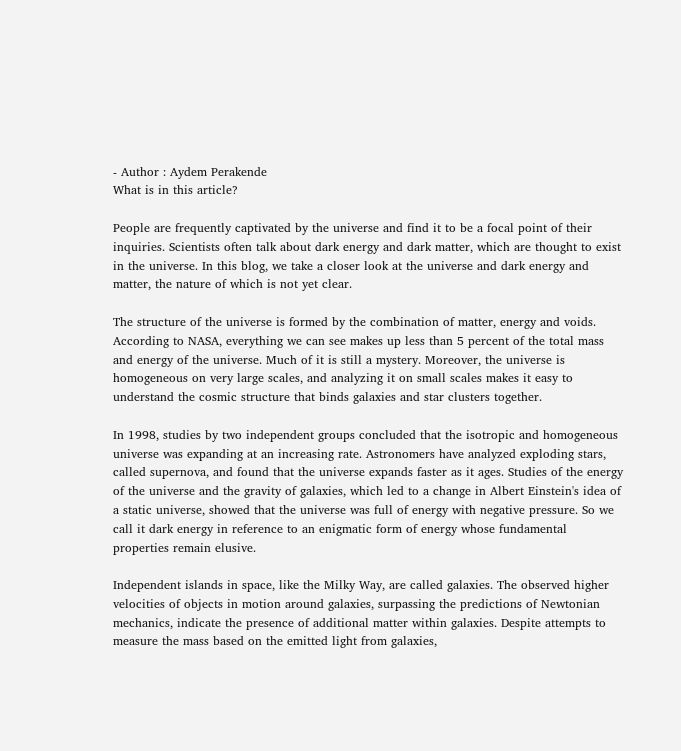- Author : Aydem Perakende
What is in this article?

People are frequently captivated by the universe and find it to be a focal point of their inquiries. Scientists often talk about dark energy and dark matter, which are thought to exist in the universe. In this blog, we take a closer look at the universe and dark energy and matter, the nature of which is not yet clear.

The structure of the universe is formed by the combination of matter, energy and voids. According to NASA, everything we can see makes up less than 5 percent of the total mass and energy of the universe. Much of it is still a mystery. Moreover, the universe is homogeneous on very large scales, and analyzing it on small scales makes it easy to understand the cosmic structure that binds galaxies and star clusters together.

In 1998, studies by two independent groups concluded that the isotropic and homogeneous universe was expanding at an increasing rate. Astronomers have analyzed exploding stars, called supernova, and found that the universe expands faster as it ages. Studies of the energy of the universe and the gravity of galaxies, which led to a change in Albert Einstein's idea of a static universe, showed that the universe was full of energy with negative pressure. So we call it dark energy in reference to an enigmatic form of energy whose fundamental properties remain elusive.

Independent islands in space, like the Milky Way, are called galaxies. The observed higher velocities of objects in motion around galaxies, surpassing the predictions of Newtonian mechanics, indicate the presence of additional matter within galaxies. Despite attempts to measure the mass based on the emitted light from galaxies,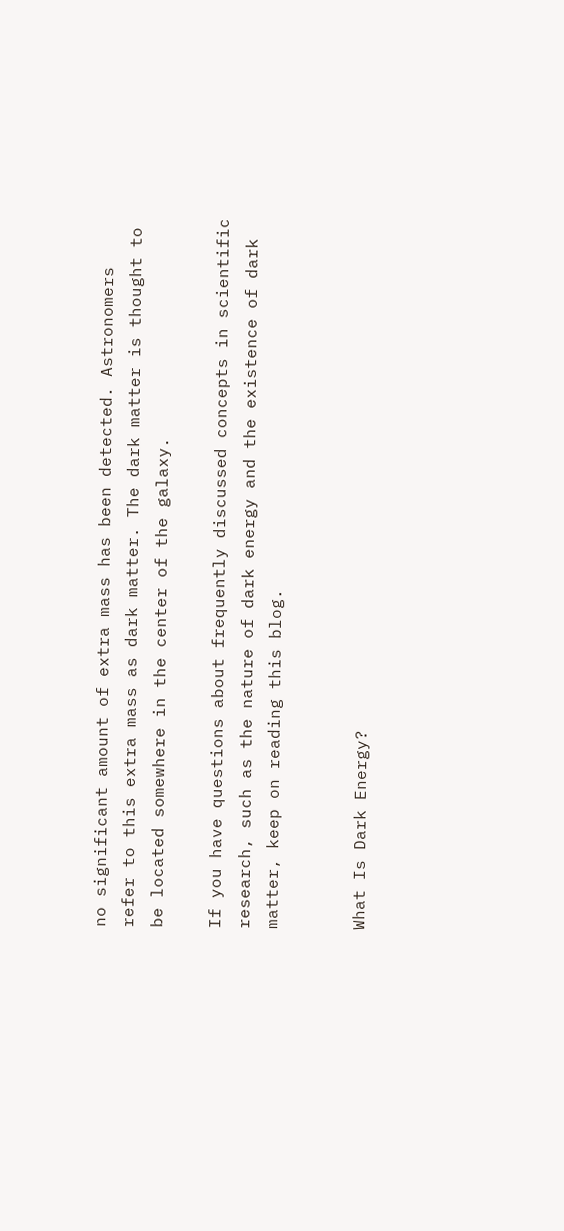no significant amount of extra mass has been detected. Astronomers refer to this extra mass as dark matter. The dark matter is thought to be located somewhere in the center of the galaxy.

If you have questions about frequently discussed concepts in scientific research, such as the nature of dark energy and the existence of dark matter, keep on reading this blog.


What Is Dark Energy?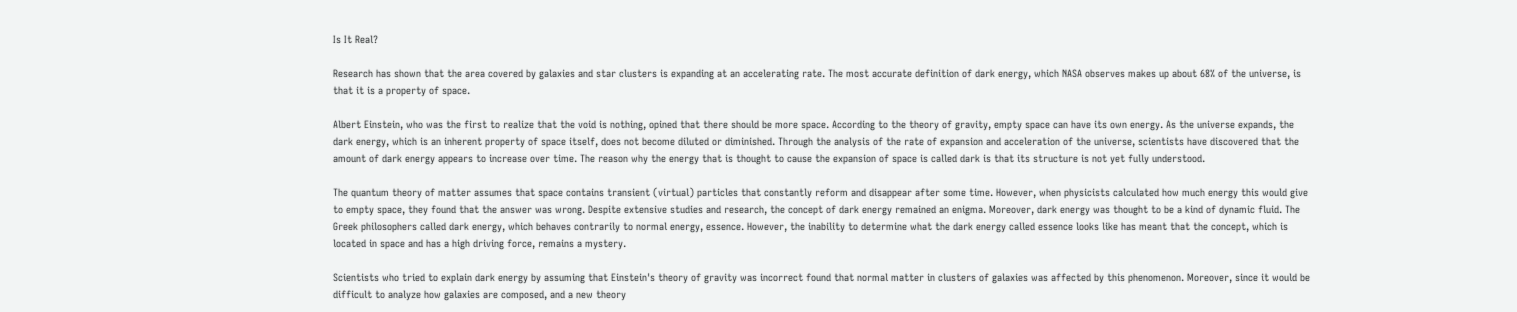Is It Real?

Research has shown that the area covered by galaxies and star clusters is expanding at an accelerating rate. The most accurate definition of dark energy, which NASA observes makes up about 68% of the universe, is that it is a property of space.

Albert Einstein, who was the first to realize that the void is nothing, opined that there should be more space. According to the theory of gravity, empty space can have its own energy. As the universe expands, the dark energy, which is an inherent property of space itself, does not become diluted or diminished. Through the analysis of the rate of expansion and acceleration of the universe, scientists have discovered that the amount of dark energy appears to increase over time. The reason why the energy that is thought to cause the expansion of space is called dark is that its structure is not yet fully understood.

The quantum theory of matter assumes that space contains transient (virtual) particles that constantly reform and disappear after some time. However, when physicists calculated how much energy this would give to empty space, they found that the answer was wrong. Despite extensive studies and research, the concept of dark energy remained an enigma. Moreover, dark energy was thought to be a kind of dynamic fluid. The Greek philosophers called dark energy, which behaves contrarily to normal energy, essence. However, the inability to determine what the dark energy called essence looks like has meant that the concept, which is located in space and has a high driving force, remains a mystery.

Scientists who tried to explain dark energy by assuming that Einstein's theory of gravity was incorrect found that normal matter in clusters of galaxies was affected by this phenomenon. Moreover, since it would be difficult to analyze how galaxies are composed, and a new theory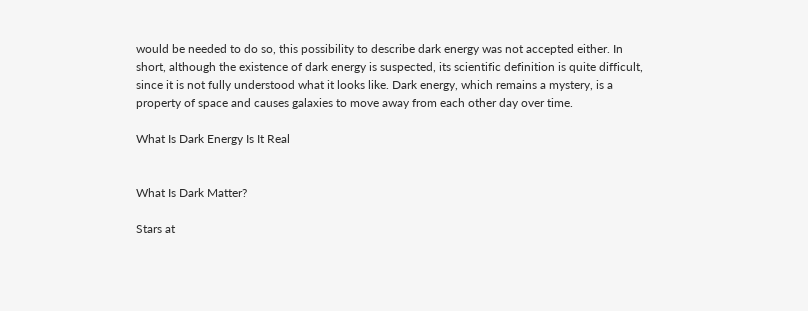would be needed to do so, this possibility to describe dark energy was not accepted either. In short, although the existence of dark energy is suspected, its scientific definition is quite difficult, since it is not fully understood what it looks like. Dark energy, which remains a mystery, is a property of space and causes galaxies to move away from each other day over time.

What Is Dark Energy Is It Real


What Is Dark Matter?

Stars at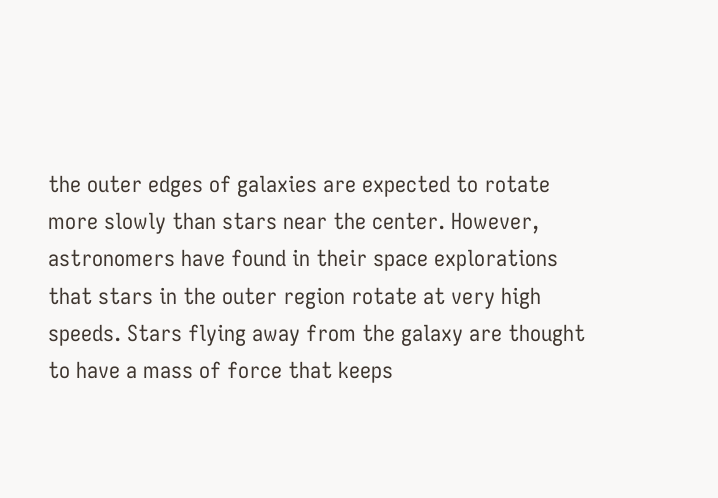the outer edges of galaxies are expected to rotate more slowly than stars near the center. However, astronomers have found in their space explorations that stars in the outer region rotate at very high speeds. Stars flying away from the galaxy are thought to have a mass of force that keeps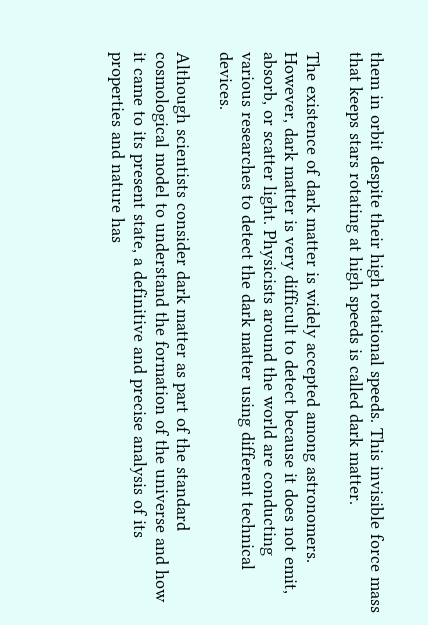them in orbit despite their high rotational speeds. This invisible force mass that keeps stars rotating at high speeds is called dark matter.

The existence of dark matter is widely accepted among astronomers. However, dark matter is very difficult to detect because it does not emit, absorb, or scatter light. Physicists around the world are conducting various researches to detect the dark matter using different technical devices.

Although scientists consider dark matter as part of the standard cosmological model to understand the formation of the universe and how it came to its present state, a definitive and precise analysis of its properties and nature has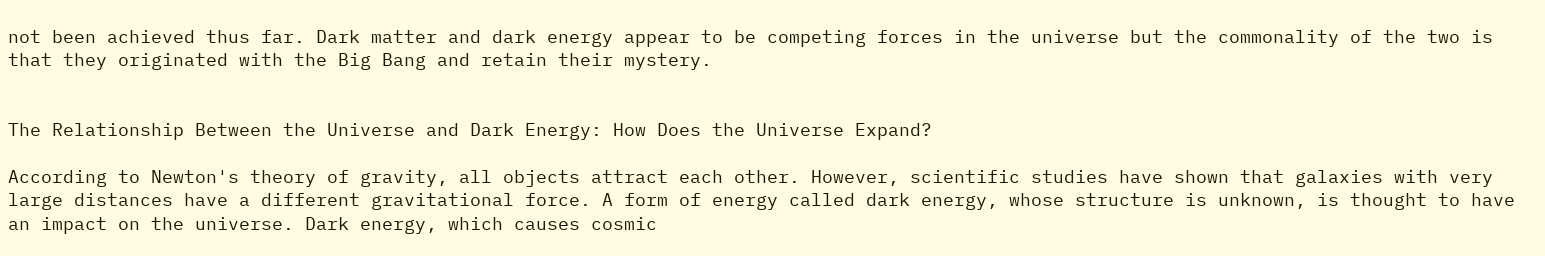not been achieved thus far. Dark matter and dark energy appear to be competing forces in the universe but the commonality of the two is that they originated with the Big Bang and retain their mystery.


The Relationship Between the Universe and Dark Energy: How Does the Universe Expand?

According to Newton's theory of gravity, all objects attract each other. However, scientific studies have shown that galaxies with very large distances have a different gravitational force. A form of energy called dark energy, whose structure is unknown, is thought to have an impact on the universe. Dark energy, which causes cosmic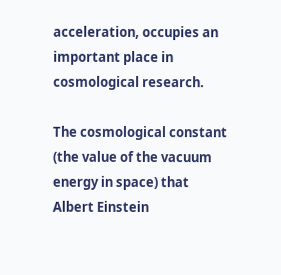acceleration, occupies an important place in cosmological research.

The cosmological constant (the value of the vacuum energy in space) that Albert Einstein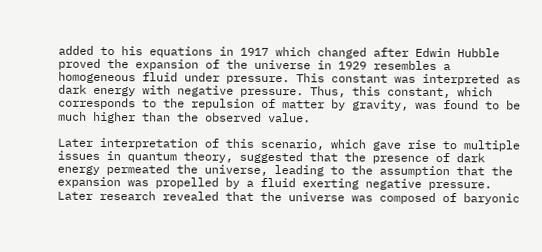added to his equations in 1917 which changed after Edwin Hubble proved the expansion of the universe in 1929 resembles a homogeneous fluid under pressure. This constant was interpreted as dark energy with negative pressure. Thus, this constant, which corresponds to the repulsion of matter by gravity, was found to be much higher than the observed value.

Later interpretation of this scenario, which gave rise to multiple issues in quantum theory, suggested that the presence of dark energy permeated the universe, leading to the assumption that the expansion was propelled by a fluid exerting negative pressure. Later research revealed that the universe was composed of baryonic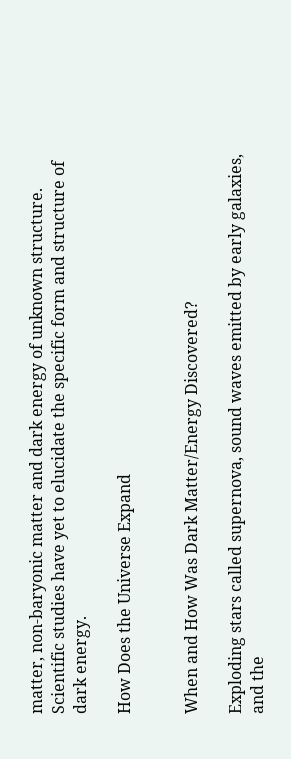matter, non-baryonic matter and dark energy of unknown structure. Scientific studies have yet to elucidate the specific form and structure of dark energy.

How Does the Universe Expand


When and How Was Dark Matter/Energy Discovered?

Exploding stars called supernova, sound waves emitted by early galaxies, and the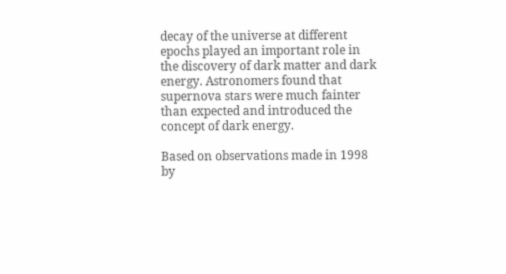decay of the universe at different epochs played an important role in the discovery of dark matter and dark energy. Astronomers found that supernova stars were much fainter than expected and introduced the concept of dark energy.

Based on observations made in 1998 by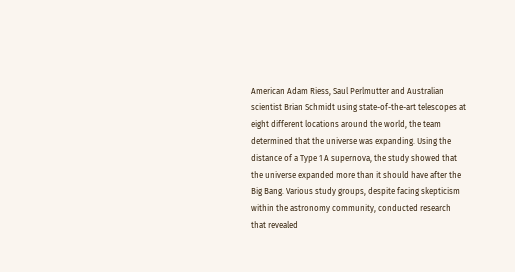American Adam Riess, Saul Perlmutter and Australian scientist Brian Schmidt using state-of-the-art telescopes at eight different locations around the world, the team determined that the universe was expanding. Using the distance of a Type 1 A supernova, the study showed that the universe expanded more than it should have after the Big Bang. Various study groups, despite facing skepticism within the astronomy community, conducted research that revealed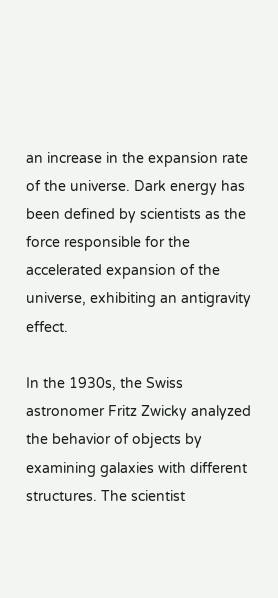an increase in the expansion rate of the universe. Dark energy has been defined by scientists as the force responsible for the accelerated expansion of the universe, exhibiting an antigravity effect.

In the 1930s, the Swiss astronomer Fritz Zwicky analyzed the behavior of objects by examining galaxies with different structures. The scientist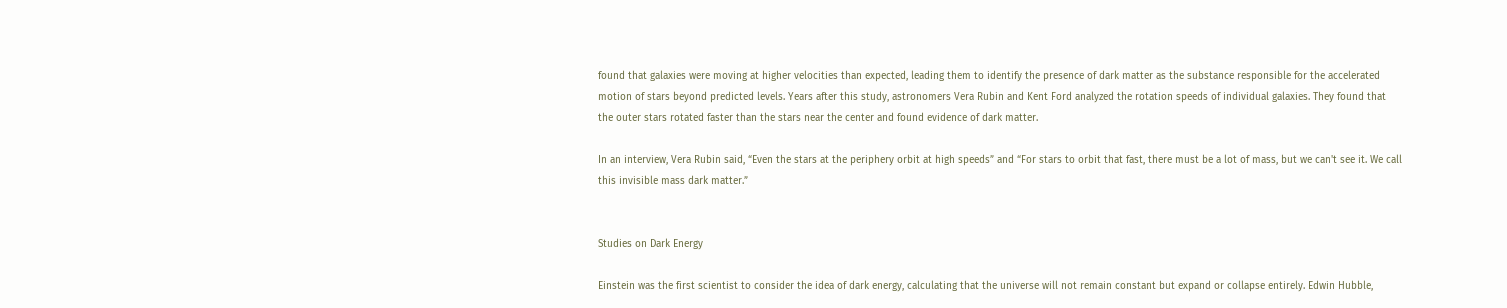found that galaxies were moving at higher velocities than expected, leading them to identify the presence of dark matter as the substance responsible for the accelerated motion of stars beyond predicted levels. Years after this study, astronomers Vera Rubin and Kent Ford analyzed the rotation speeds of individual galaxies. They found that the outer stars rotated faster than the stars near the center and found evidence of dark matter.

In an interview, Vera Rubin said, “Even the stars at the periphery orbit at high speeds” and “For stars to orbit that fast, there must be a lot of mass, but we can't see it. We call this invisible mass dark matter.”


Studies on Dark Energy

Einstein was the first scientist to consider the idea of dark energy, calculating that the universe will not remain constant but expand or collapse entirely. Edwin Hubble,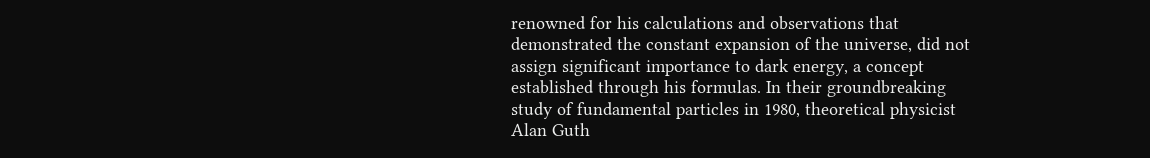renowned for his calculations and observations that demonstrated the constant expansion of the universe, did not assign significant importance to dark energy, a concept established through his formulas. In their groundbreaking study of fundamental particles in 1980, theoretical physicist Alan Guth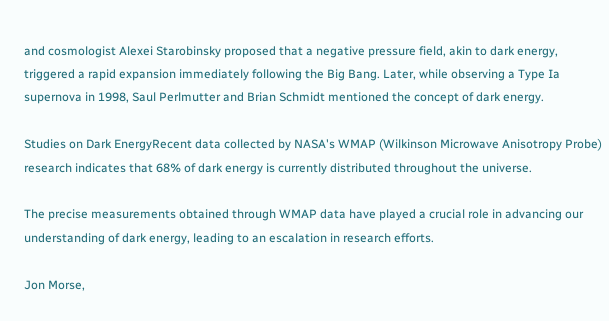and cosmologist Alexei Starobinsky proposed that a negative pressure field, akin to dark energy, triggered a rapid expansion immediately following the Big Bang. Later, while observing a Type Ia supernova in 1998, Saul Perlmutter and Brian Schmidt mentioned the concept of dark energy.

Studies on Dark EnergyRecent data collected by NASA's WMAP (Wilkinson Microwave Anisotropy Probe) research indicates that 68% of dark energy is currently distributed throughout the universe.

The precise measurements obtained through WMAP data have played a crucial role in advancing our understanding of dark energy, leading to an escalation in research efforts.

Jon Morse,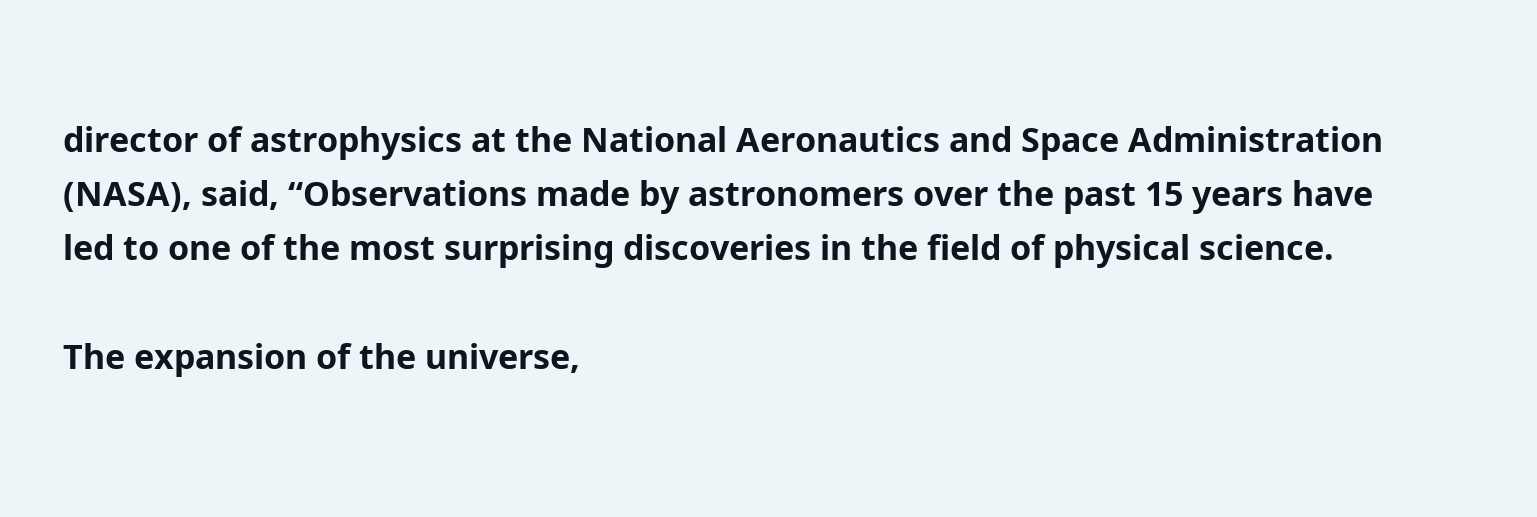director of astrophysics at the National Aeronautics and Space Administration (NASA), said, “Observations made by astronomers over the past 15 years have led to one of the most surprising discoveries in the field of physical science.

The expansion of the universe,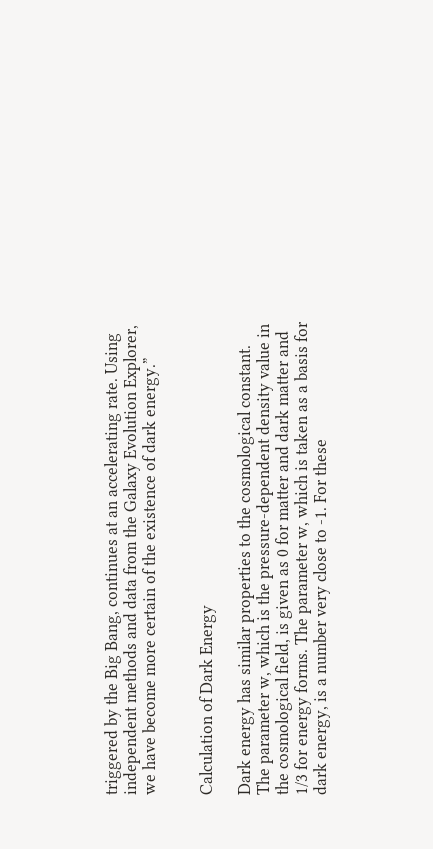triggered by the Big Bang, continues at an accelerating rate. Using independent methods and data from the Galaxy Evolution Explorer, we have become more certain of the existence of dark energy.”


Calculation of Dark Energy

Dark energy has similar properties to the cosmological constant. The parameter w, which is the pressure-dependent density value in the cosmological field, is given as 0 for matter and dark matter and 1/3 for energy forms. The parameter w, which is taken as a basis for dark energy, is a number very close to -1. For these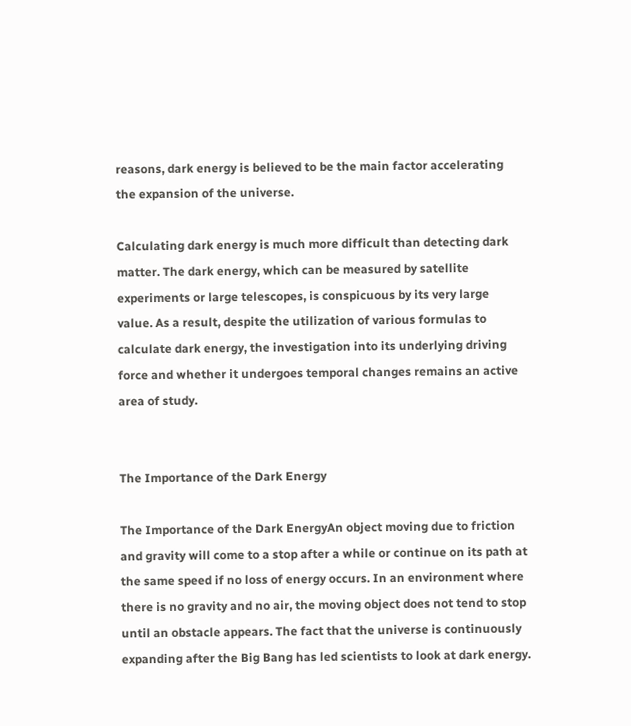reasons, dark energy is believed to be the main factor accelerating the expansion of the universe.

Calculating dark energy is much more difficult than detecting dark matter. The dark energy, which can be measured by satellite experiments or large telescopes, is conspicuous by its very large value. As a result, despite the utilization of various formulas to calculate dark energy, the investigation into its underlying driving force and whether it undergoes temporal changes remains an active area of study.


The Importance of the Dark Energy

The Importance of the Dark EnergyAn object moving due to friction and gravity will come to a stop after a while or continue on its path at the same speed if no loss of energy occurs. In an environment where there is no gravity and no air, the moving object does not tend to stop until an obstacle appears. The fact that the universe is continuously expanding after the Big Bang has led scientists to look at dark energy.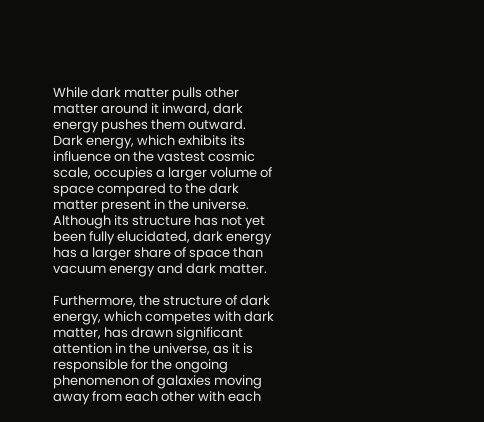While dark matter pulls other matter around it inward, dark energy pushes them outward. Dark energy, which exhibits its influence on the vastest cosmic scale, occupies a larger volume of space compared to the dark matter present in the universe. Although its structure has not yet been fully elucidated, dark energy has a larger share of space than vacuum energy and dark matter.

Furthermore, the structure of dark energy, which competes with dark matter, has drawn significant attention in the universe, as it is responsible for the ongoing phenomenon of galaxies moving away from each other with each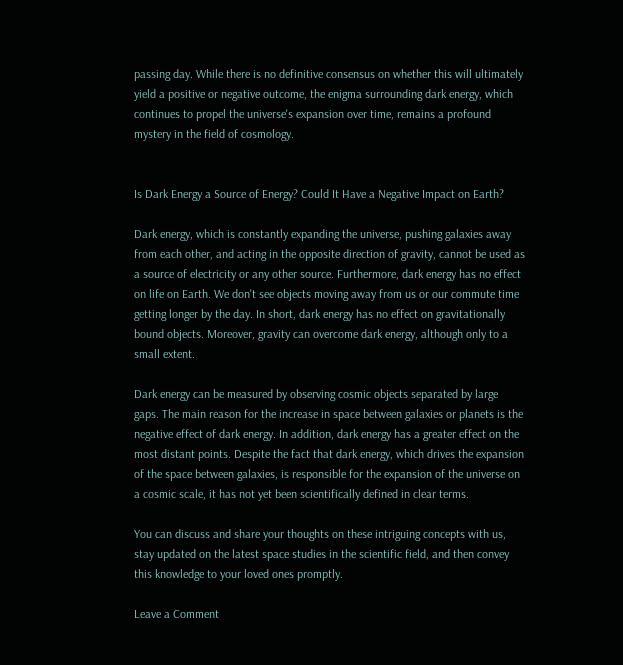passing day. While there is no definitive consensus on whether this will ultimately yield a positive or negative outcome, the enigma surrounding dark energy, which continues to propel the universe's expansion over time, remains a profound mystery in the field of cosmology.


Is Dark Energy a Source of Energy? Could It Have a Negative Impact on Earth?

Dark energy, which is constantly expanding the universe, pushing galaxies away from each other, and acting in the opposite direction of gravity, cannot be used as a source of electricity or any other source. Furthermore, dark energy has no effect on life on Earth. We don't see objects moving away from us or our commute time getting longer by the day. In short, dark energy has no effect on gravitationally bound objects. Moreover, gravity can overcome dark energy, although only to a small extent.

Dark energy can be measured by observing cosmic objects separated by large gaps. The main reason for the increase in space between galaxies or planets is the negative effect of dark energy. In addition, dark energy has a greater effect on the most distant points. Despite the fact that dark energy, which drives the expansion of the space between galaxies, is responsible for the expansion of the universe on a cosmic scale, it has not yet been scientifically defined in clear terms.

You can discuss and share your thoughts on these intriguing concepts with us, stay updated on the latest space studies in the scientific field, and then convey this knowledge to your loved ones promptly.

Leave a Comment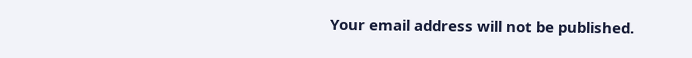Your email address will not be published.